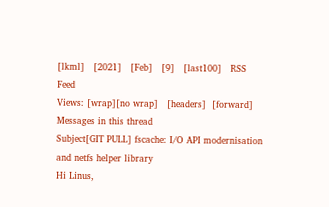[lkml]   [2021]   [Feb]   [9]   [last100]   RSS Feed
Views: [wrap][no wrap]   [headers]  [forward]
Messages in this thread
Subject[GIT PULL] fscache: I/O API modernisation and netfs helper library
Hi Linus,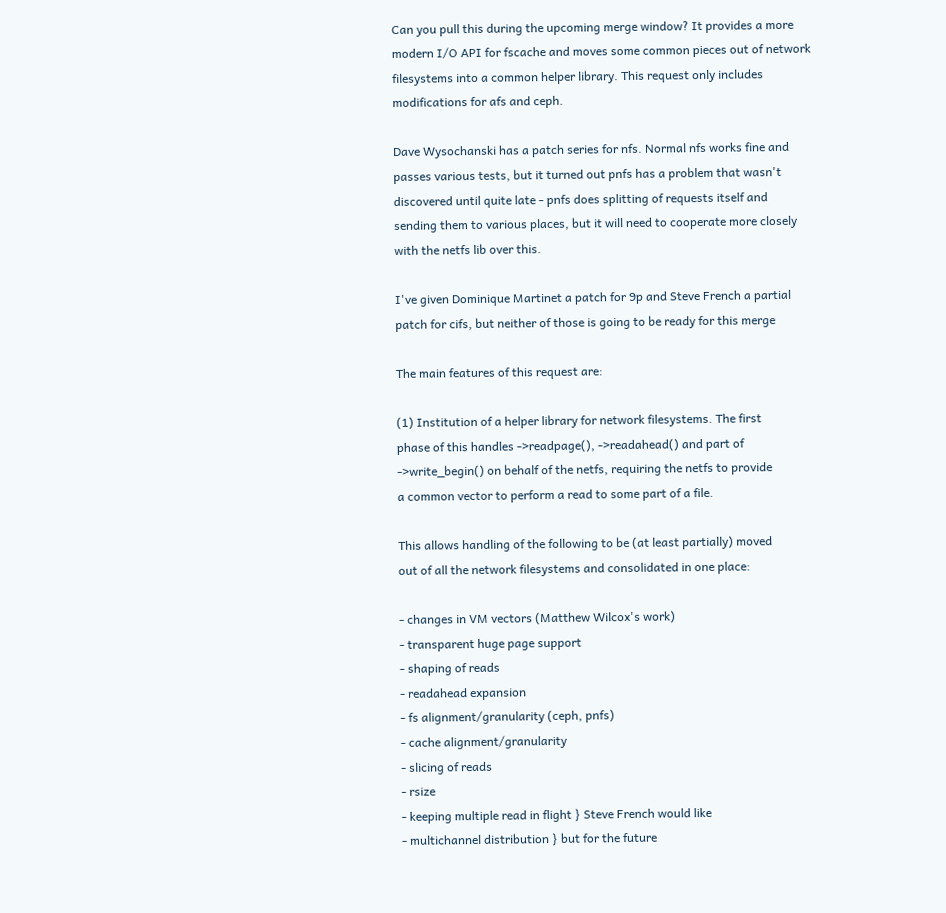Can you pull this during the upcoming merge window? It provides a more
modern I/O API for fscache and moves some common pieces out of network
filesystems into a common helper library. This request only includes
modifications for afs and ceph.

Dave Wysochanski has a patch series for nfs. Normal nfs works fine and
passes various tests, but it turned out pnfs has a problem that wasn't
discovered until quite late - pnfs does splitting of requests itself and
sending them to various places, but it will need to cooperate more closely
with the netfs lib over this.

I've given Dominique Martinet a patch for 9p and Steve French a partial
patch for cifs, but neither of those is going to be ready for this merge

The main features of this request are:

(1) Institution of a helper library for network filesystems. The first
phase of this handles ->readpage(), ->readahead() and part of
->write_begin() on behalf of the netfs, requiring the netfs to provide
a common vector to perform a read to some part of a file.

This allows handling of the following to be (at least partially) moved
out of all the network filesystems and consolidated in one place:

- changes in VM vectors (Matthew Wilcox's work)
- transparent huge page support
- shaping of reads
- readahead expansion
- fs alignment/granularity (ceph, pnfs)
- cache alignment/granularity
- slicing of reads
- rsize
- keeping multiple read in flight } Steve French would like
- multichannel distribution } but for the future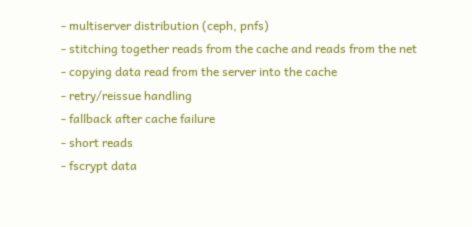- multiserver distribution (ceph, pnfs)
- stitching together reads from the cache and reads from the net
- copying data read from the server into the cache
- retry/reissue handling
- fallback after cache failure
- short reads
- fscrypt data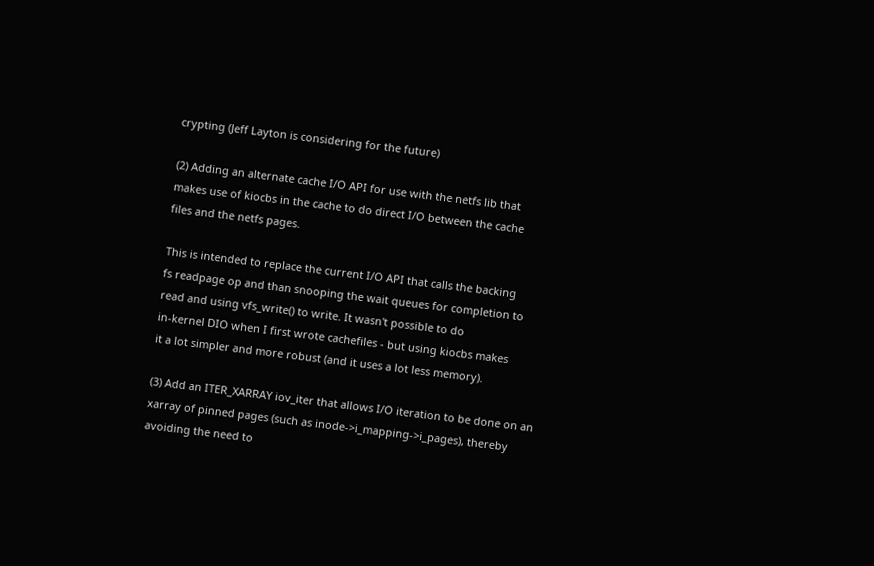crypting (Jeff Layton is considering for the future)

(2) Adding an alternate cache I/O API for use with the netfs lib that
makes use of kiocbs in the cache to do direct I/O between the cache
files and the netfs pages.

This is intended to replace the current I/O API that calls the backing
fs readpage op and than snooping the wait queues for completion to
read and using vfs_write() to write. It wasn't possible to do
in-kernel DIO when I first wrote cachefiles - but using kiocbs makes
it a lot simpler and more robust (and it uses a lot less memory).

(3) Add an ITER_XARRAY iov_iter that allows I/O iteration to be done on an
xarray of pinned pages (such as inode->i_mapping->i_pages), thereby
avoiding the need to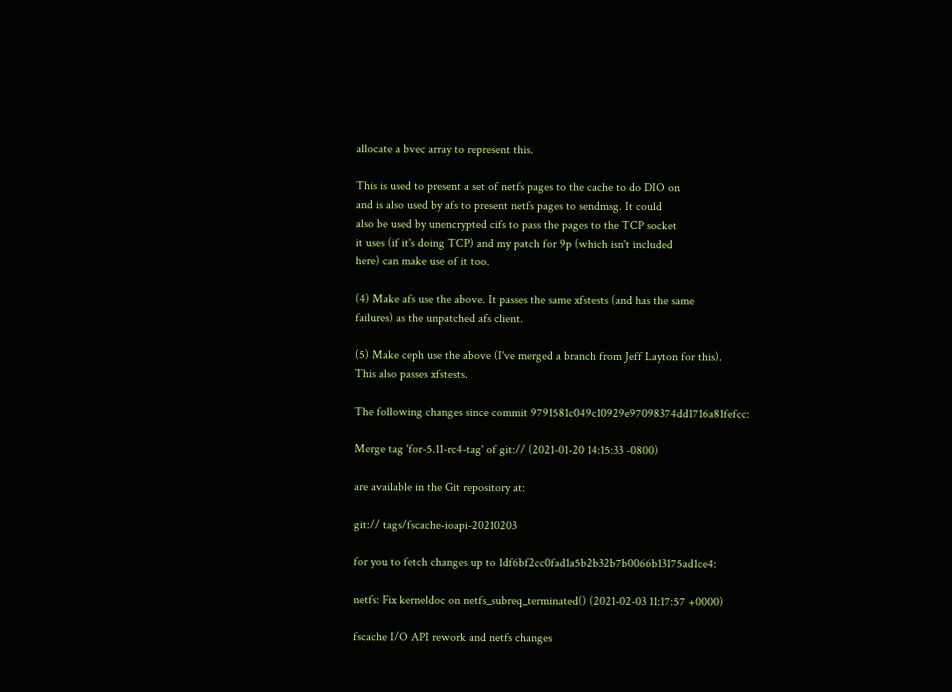allocate a bvec array to represent this.

This is used to present a set of netfs pages to the cache to do DIO on
and is also used by afs to present netfs pages to sendmsg. It could
also be used by unencrypted cifs to pass the pages to the TCP socket
it uses (if it's doing TCP) and my patch for 9p (which isn't included
here) can make use of it too.

(4) Make afs use the above. It passes the same xfstests (and has the same
failures) as the unpatched afs client.

(5) Make ceph use the above (I've merged a branch from Jeff Layton for this).
This also passes xfstests.

The following changes since commit 9791581c049c10929e97098374dd1716a81fefcc:

Merge tag 'for-5.11-rc4-tag' of git:// (2021-01-20 14:15:33 -0800)

are available in the Git repository at:

git:// tags/fscache-ioapi-20210203

for you to fetch changes up to 1df6bf2cc0fad1a5b2b32b7b0066b13175ad1ce4:

netfs: Fix kerneldoc on netfs_subreq_terminated() (2021-02-03 11:17:57 +0000)

fscache I/O API rework and netfs changes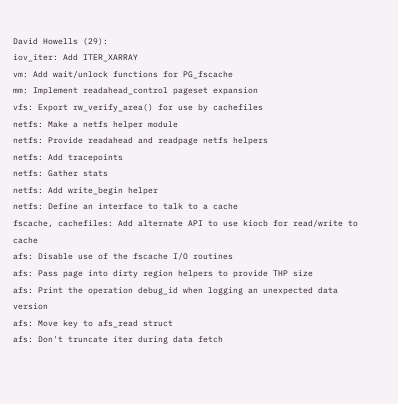David Howells (29):
iov_iter: Add ITER_XARRAY
vm: Add wait/unlock functions for PG_fscache
mm: Implement readahead_control pageset expansion
vfs: Export rw_verify_area() for use by cachefiles
netfs: Make a netfs helper module
netfs: Provide readahead and readpage netfs helpers
netfs: Add tracepoints
netfs: Gather stats
netfs: Add write_begin helper
netfs: Define an interface to talk to a cache
fscache, cachefiles: Add alternate API to use kiocb for read/write to cache
afs: Disable use of the fscache I/O routines
afs: Pass page into dirty region helpers to provide THP size
afs: Print the operation debug_id when logging an unexpected data version
afs: Move key to afs_read struct
afs: Don't truncate iter during data fetch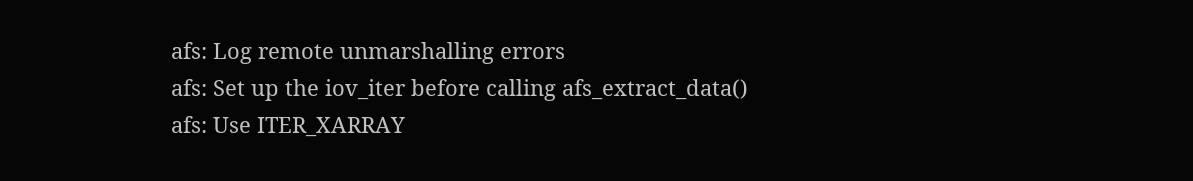afs: Log remote unmarshalling errors
afs: Set up the iov_iter before calling afs_extract_data()
afs: Use ITER_XARRAY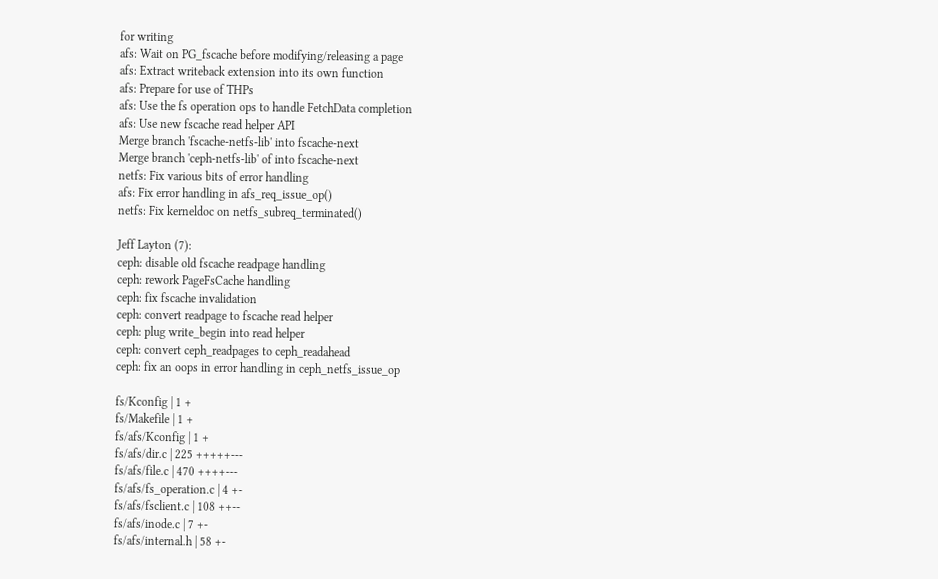for writing
afs: Wait on PG_fscache before modifying/releasing a page
afs: Extract writeback extension into its own function
afs: Prepare for use of THPs
afs: Use the fs operation ops to handle FetchData completion
afs: Use new fscache read helper API
Merge branch 'fscache-netfs-lib' into fscache-next
Merge branch 'ceph-netfs-lib' of into fscache-next
netfs: Fix various bits of error handling
afs: Fix error handling in afs_req_issue_op()
netfs: Fix kerneldoc on netfs_subreq_terminated()

Jeff Layton (7):
ceph: disable old fscache readpage handling
ceph: rework PageFsCache handling
ceph: fix fscache invalidation
ceph: convert readpage to fscache read helper
ceph: plug write_begin into read helper
ceph: convert ceph_readpages to ceph_readahead
ceph: fix an oops in error handling in ceph_netfs_issue_op

fs/Kconfig | 1 +
fs/Makefile | 1 +
fs/afs/Kconfig | 1 +
fs/afs/dir.c | 225 +++++---
fs/afs/file.c | 470 ++++---
fs/afs/fs_operation.c | 4 +-
fs/afs/fsclient.c | 108 ++--
fs/afs/inode.c | 7 +-
fs/afs/internal.h | 58 +-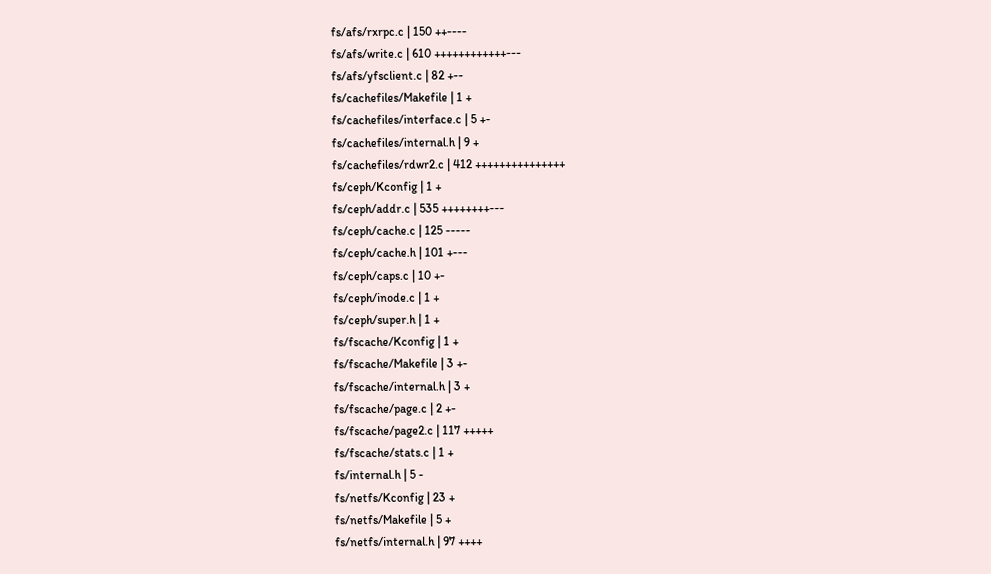fs/afs/rxrpc.c | 150 ++----
fs/afs/write.c | 610 ++++++++++++---
fs/afs/yfsclient.c | 82 +--
fs/cachefiles/Makefile | 1 +
fs/cachefiles/interface.c | 5 +-
fs/cachefiles/internal.h | 9 +
fs/cachefiles/rdwr2.c | 412 +++++++++++++++
fs/ceph/Kconfig | 1 +
fs/ceph/addr.c | 535 ++++++++---
fs/ceph/cache.c | 125 -----
fs/ceph/cache.h | 101 +---
fs/ceph/caps.c | 10 +-
fs/ceph/inode.c | 1 +
fs/ceph/super.h | 1 +
fs/fscache/Kconfig | 1 +
fs/fscache/Makefile | 3 +-
fs/fscache/internal.h | 3 +
fs/fscache/page.c | 2 +-
fs/fscache/page2.c | 117 +++++
fs/fscache/stats.c | 1 +
fs/internal.h | 5 -
fs/netfs/Kconfig | 23 +
fs/netfs/Makefile | 5 +
fs/netfs/internal.h | 97 ++++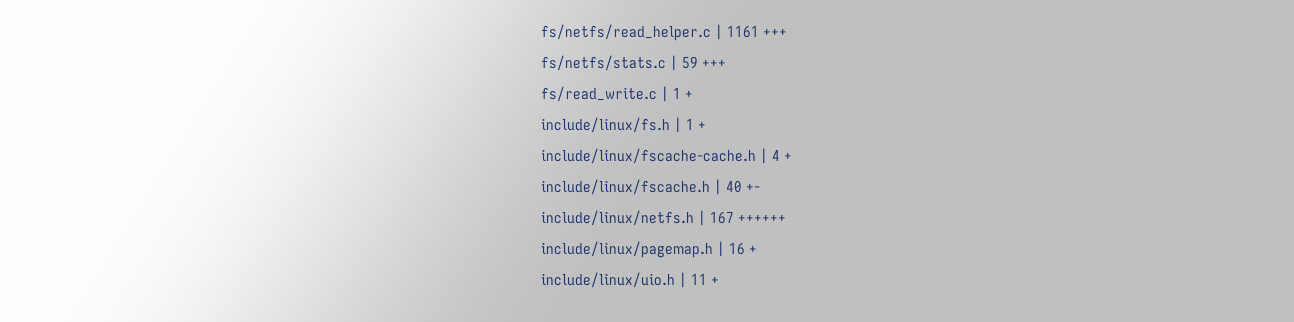fs/netfs/read_helper.c | 1161 +++
fs/netfs/stats.c | 59 +++
fs/read_write.c | 1 +
include/linux/fs.h | 1 +
include/linux/fscache-cache.h | 4 +
include/linux/fscache.h | 40 +-
include/linux/netfs.h | 167 ++++++
include/linux/pagemap.h | 16 +
include/linux/uio.h | 11 +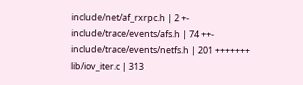include/net/af_rxrpc.h | 2 +-
include/trace/events/afs.h | 74 ++-
include/trace/events/netfs.h | 201 +++++++
lib/iov_iter.c | 313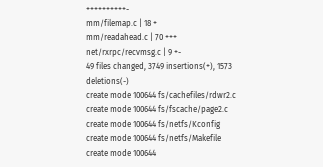++++++++++-
mm/filemap.c | 18 +
mm/readahead.c | 70 +++
net/rxrpc/recvmsg.c | 9 +-
49 files changed, 3749 insertions(+), 1573 deletions(-)
create mode 100644 fs/cachefiles/rdwr2.c
create mode 100644 fs/fscache/page2.c
create mode 100644 fs/netfs/Kconfig
create mode 100644 fs/netfs/Makefile
create mode 100644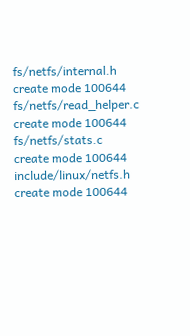fs/netfs/internal.h
create mode 100644 fs/netfs/read_helper.c
create mode 100644 fs/netfs/stats.c
create mode 100644 include/linux/netfs.h
create mode 100644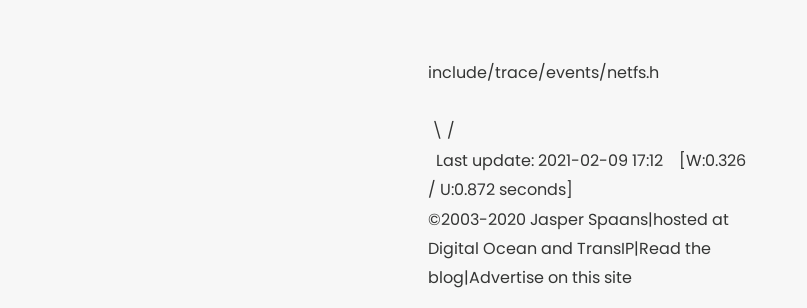include/trace/events/netfs.h

 \ /
  Last update: 2021-02-09 17:12    [W:0.326 / U:0.872 seconds]
©2003-2020 Jasper Spaans|hosted at Digital Ocean and TransIP|Read the blog|Advertise on this site